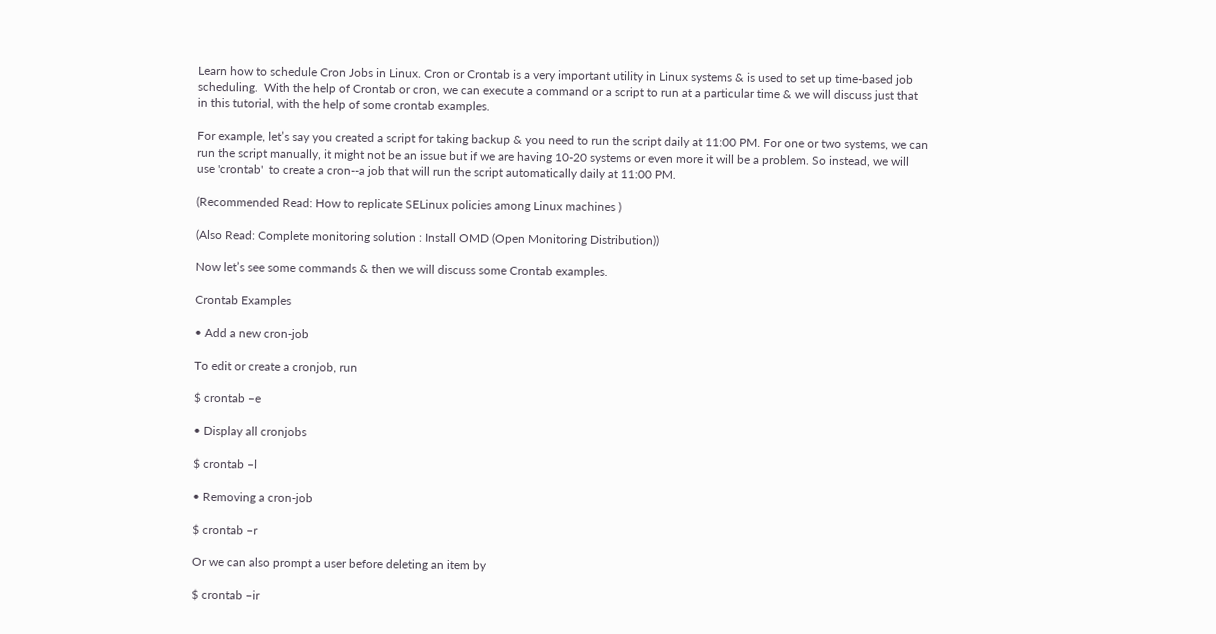Learn how to schedule Cron Jobs in Linux. Cron or Crontab is a very important utility in Linux systems & is used to set up time-based job scheduling.  With the help of Crontab or cron, we can execute a command or a script to run at a particular time & we will discuss just that in this tutorial, with the help of some crontab examples.

For example, let’s say you created a script for taking backup & you need to run the script daily at 11:00 PM. For one or two systems, we can run the script manually, it might not be an issue but if we are having 10-20 systems or even more it will be a problem. So instead, we will use 'crontab'  to create a cron--a job that will run the script automatically daily at 11:00 PM.

(Recommended Read: How to replicate SELinux policies among Linux machines )

(Also Read: Complete monitoring solution : Install OMD (Open Monitoring Distribution))

Now let’s see some commands & then we will discuss some Crontab examples.

Crontab Examples

• Add a new cron-job

To edit or create a cronjob, run

$ crontab –e

• Display all cronjobs

$ crontab –l

• Removing a cron-job

$ crontab –r

Or we can also prompt a user before deleting an item by

$ crontab –ir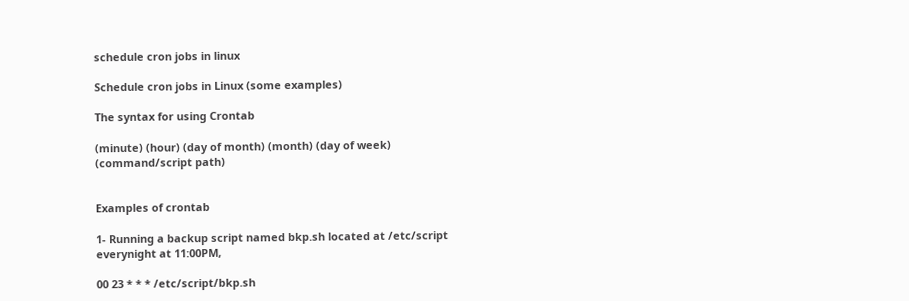schedule cron jobs in linux

Schedule cron jobs in Linux (some examples)

The syntax for using Crontab

(minute) (hour) (day of month) (month) (day of week) (command/script path)


Examples of crontab

1- Running a backup script named bkp.sh located at /etc/script everynight at 11:00PM,

00 23 * * * /etc/script/bkp.sh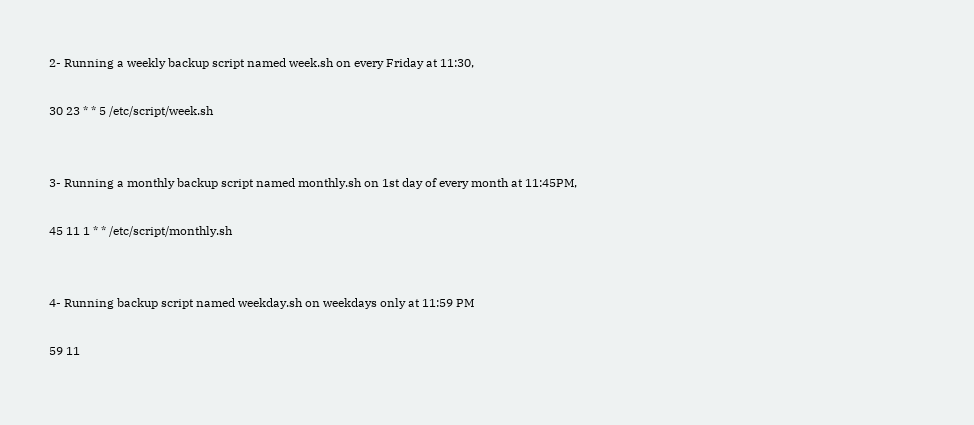2- Running a weekly backup script named week.sh on every Friday at 11:30,

30 23 * * 5 /etc/script/week.sh


3- Running a monthly backup script named monthly.sh on 1st day of every month at 11:45PM,

45 11 1 * * /etc/script/monthly.sh


4- Running backup script named weekday.sh on weekdays only at 11:59 PM

59 11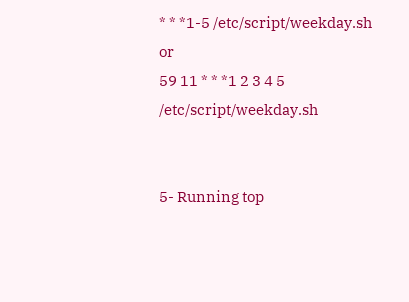* * *1-5 /etc/script/weekday.sh or
59 11 * * *1 2 3 4 5 /etc/script/weekday.sh


5- Running top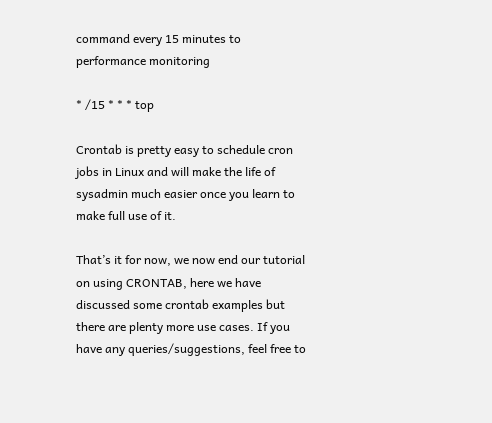command every 15 minutes to performance monitoring

* /15 * * * top

Crontab is pretty easy to schedule cron jobs in Linux and will make the life of sysadmin much easier once you learn to make full use of it.

That’s it for now, we now end our tutorial on using CRONTAB, here we have discussed some crontab examples but there are plenty more use cases. If you have any queries/suggestions, feel free to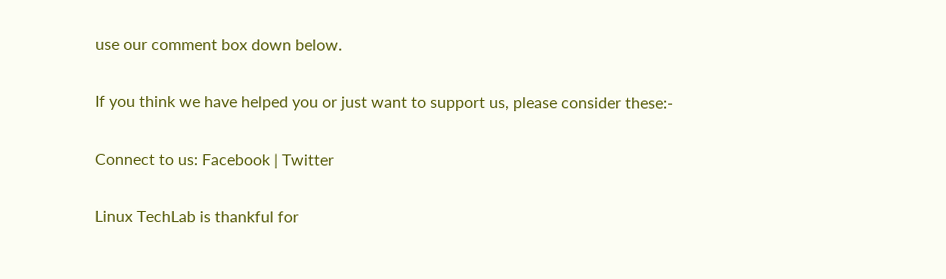use our comment box down below.

If you think we have helped you or just want to support us, please consider these:-

Connect to us: Facebook | Twitter

Linux TechLab is thankful for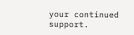your continued support.